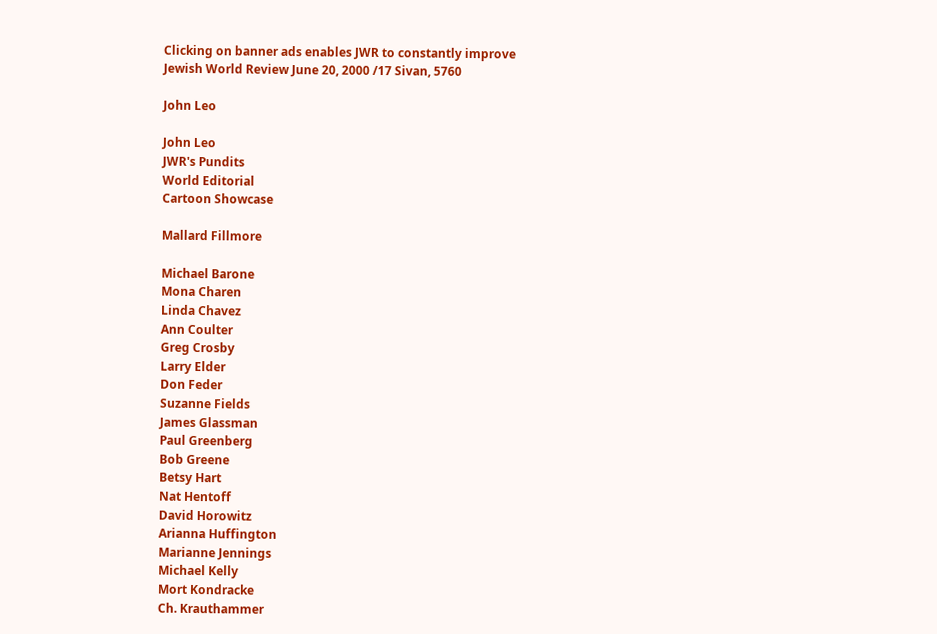Clicking on banner ads enables JWR to constantly improve
Jewish World Review June 20, 2000 /17 Sivan, 5760

John Leo

John Leo
JWR's Pundits
World Editorial
Cartoon Showcase

Mallard Fillmore

Michael Barone
Mona Charen
Linda Chavez
Ann Coulter
Greg Crosby
Larry Elder
Don Feder
Suzanne Fields
James Glassman
Paul Greenberg
Bob Greene
Betsy Hart
Nat Hentoff
David Horowitz
Arianna Huffington
Marianne Jennings
Michael Kelly
Mort Kondracke
Ch. Krauthammer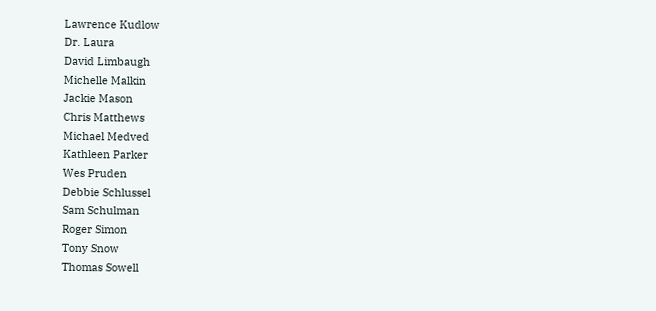Lawrence Kudlow
Dr. Laura
David Limbaugh
Michelle Malkin
Jackie Mason
Chris Matthews
Michael Medved
Kathleen Parker
Wes Pruden
Debbie Schlussel
Sam Schulman
Roger Simon
Tony Snow
Thomas Sowell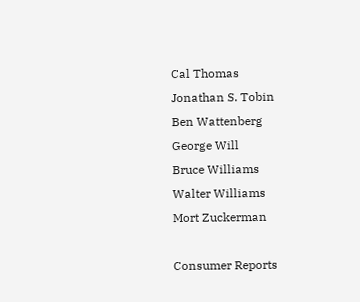Cal Thomas
Jonathan S. Tobin
Ben Wattenberg
George Will
Bruce Williams
Walter Williams
Mort Zuckerman

Consumer Reports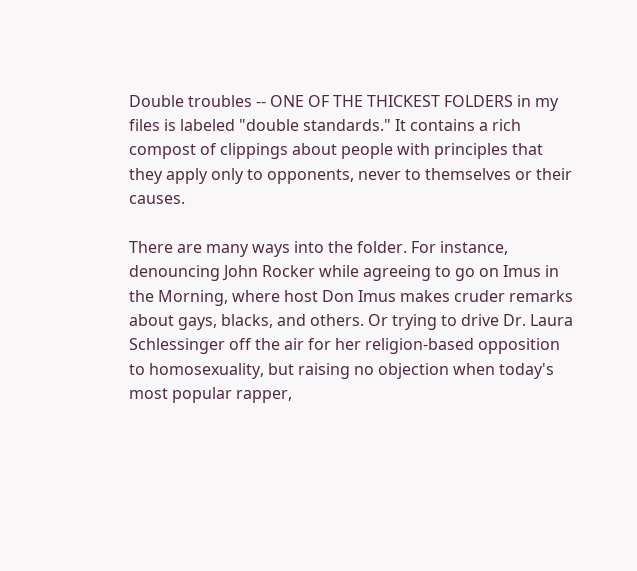Double troubles -- ONE OF THE THICKEST FOLDERS in my files is labeled "double standards." It contains a rich compost of clippings about people with principles that they apply only to opponents, never to themselves or their causes.

There are many ways into the folder. For instance, denouncing John Rocker while agreeing to go on Imus in the Morning, where host Don Imus makes cruder remarks about gays, blacks, and others. Or trying to drive Dr. Laura Schlessinger off the air for her religion-based opposition to homosexuality, but raising no objection when today's most popular rapper,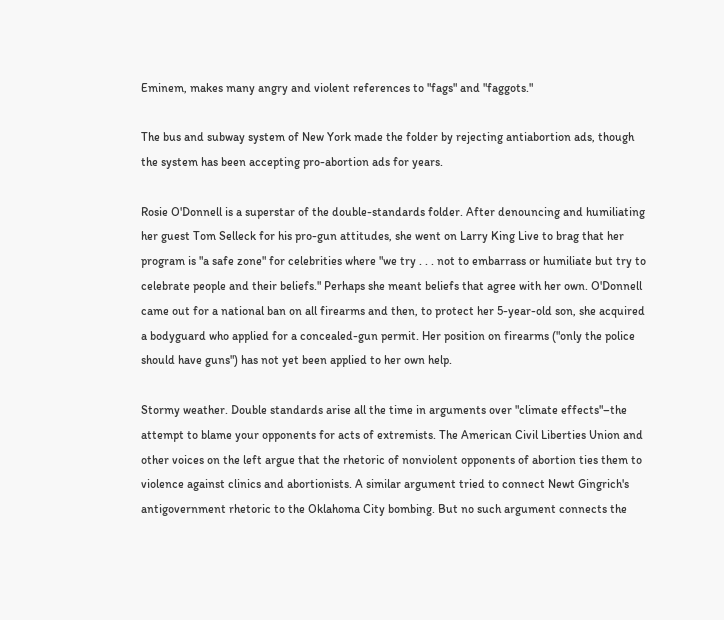Eminem, makes many angry and violent references to "fags" and "faggots."

The bus and subway system of New York made the folder by rejecting antiabortion ads, though the system has been accepting pro-abortion ads for years.

Rosie O'Donnell is a superstar of the double-standards folder. After denouncing and humiliating her guest Tom Selleck for his pro-gun attitudes, she went on Larry King Live to brag that her program is "a safe zone" for celebrities where "we try . . . not to embarrass or humiliate but try to celebrate people and their beliefs." Perhaps she meant beliefs that agree with her own. O'Donnell came out for a national ban on all firearms and then, to protect her 5-year-old son, she acquired a bodyguard who applied for a concealed-gun permit. Her position on firearms ("only the police should have guns") has not yet been applied to her own help.

Stormy weather. Double standards arise all the time in arguments over "climate effects"–the attempt to blame your opponents for acts of extremists. The American Civil Liberties Union and other voices on the left argue that the rhetoric of nonviolent opponents of abortion ties them to violence against clinics and abortionists. A similar argument tried to connect Newt Gingrich's antigovernment rhetoric to the Oklahoma City bombing. But no such argument connects the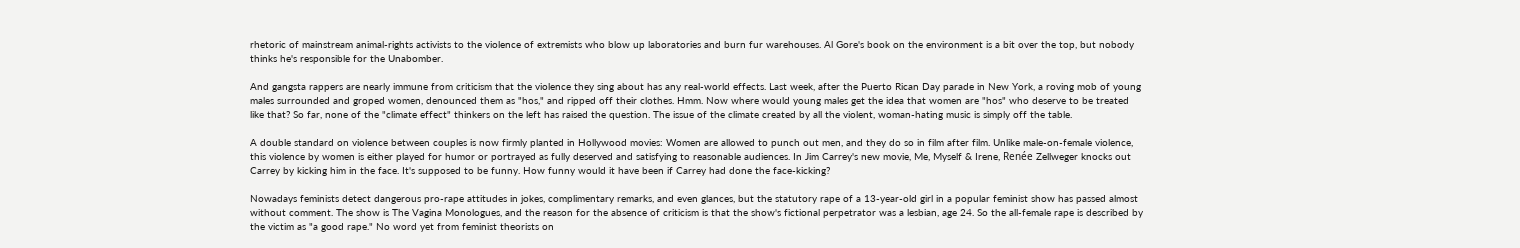rhetoric of mainstream animal-rights activists to the violence of extremists who blow up laboratories and burn fur warehouses. Al Gore's book on the environment is a bit over the top, but nobody thinks he's responsible for the Unabomber.

And gangsta rappers are nearly immune from criticism that the violence they sing about has any real-world effects. Last week, after the Puerto Rican Day parade in New York, a roving mob of young males surrounded and groped women, denounced them as "hos," and ripped off their clothes. Hmm. Now where would young males get the idea that women are "hos" who deserve to be treated like that? So far, none of the "climate effect" thinkers on the left has raised the question. The issue of the climate created by all the violent, woman-hating music is simply off the table.

A double standard on violence between couples is now firmly planted in Hollywood movies: Women are allowed to punch out men, and they do so in film after film. Unlike male-on-female violence, this violence by women is either played for humor or portrayed as fully deserved and satisfying to reasonable audiences. In Jim Carrey's new movie, Me, Myself & Irene, Renée Zellweger knocks out Carrey by kicking him in the face. It's supposed to be funny. How funny would it have been if Carrey had done the face-kicking?

Nowadays feminists detect dangerous pro-rape attitudes in jokes, complimentary remarks, and even glances, but the statutory rape of a 13-year-old girl in a popular feminist show has passed almost without comment. The show is The Vagina Monologues, and the reason for the absence of criticism is that the show's fictional perpetrator was a lesbian, age 24. So the all-female rape is described by the victim as "a good rape." No word yet from feminist theorists on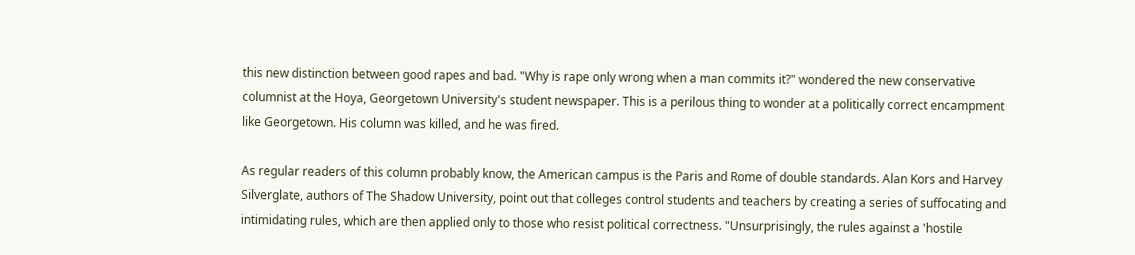this new distinction between good rapes and bad. "Why is rape only wrong when a man commits it?" wondered the new conservative columnist at the Hoya, Georgetown University's student newspaper. This is a perilous thing to wonder at a politically correct encampment like Georgetown. His column was killed, and he was fired.

As regular readers of this column probably know, the American campus is the Paris and Rome of double standards. Alan Kors and Harvey Silverglate, authors of The Shadow University, point out that colleges control students and teachers by creating a series of suffocating and intimidating rules, which are then applied only to those who resist political correctness. "Unsurprisingly, the rules against a 'hostile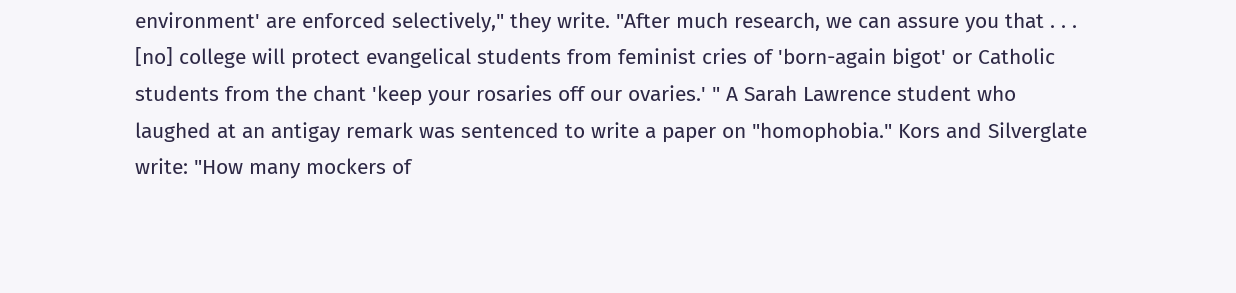environment' are enforced selectively," they write. "After much research, we can assure you that . . . [no] college will protect evangelical students from feminist cries of 'born-again bigot' or Catholic students from the chant 'keep your rosaries off our ovaries.' " A Sarah Lawrence student who laughed at an antigay remark was sentenced to write a paper on "homophobia." Kors and Silverglate write: "How many mockers of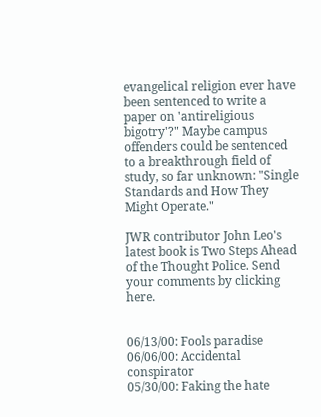evangelical religion ever have been sentenced to write a paper on 'antireligious bigotry'?" Maybe campus offenders could be sentenced to a breakthrough field of study, so far unknown: "Single Standards and How They Might Operate."

JWR contributor John Leo's latest book is Two Steps Ahead of the Thought Police. Send your comments by clicking here.


06/13/00: Fools paradise
06/06/00: Accidental conspirator
05/30/00: Faking the hate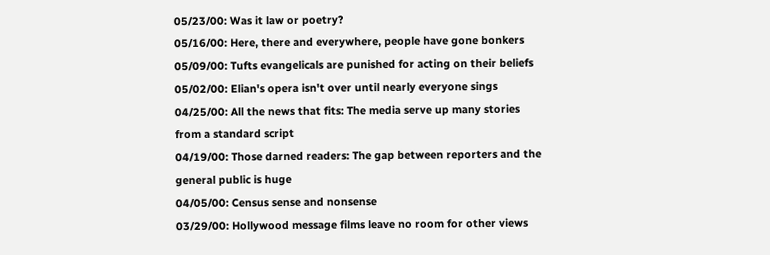05/23/00: Was it law or poetry?
05/16/00: Here, there and everywhere, people have gone bonkers
05/09/00: Tufts evangelicals are punished for acting on their beliefs
05/02/00: Elian's opera isn't over until nearly everyone sings
04/25/00: All the news that fits: The media serve up many stories from a standard script
04/19/00: Those darned readers: The gap between reporters and the general public is huge
04/05/00: Census sense and nonsense
03/29/00: Hollywood message films leave no room for other views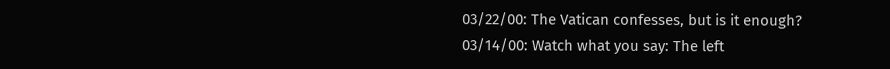03/22/00: The Vatican confesses, but is it enough?
03/14/00: Watch what you say: The left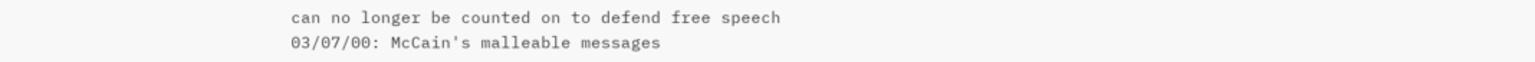can no longer be counted on to defend free speech
03/07/00: McCain's malleable messages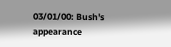03/01/00: Bush's appearance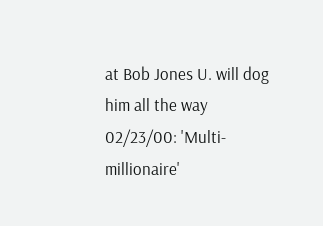at Bob Jones U. will dog him all the way
02/23/00: 'Multi-millionaire'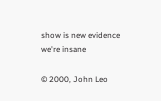show is new evidence we're insane

© 2000, John Leo